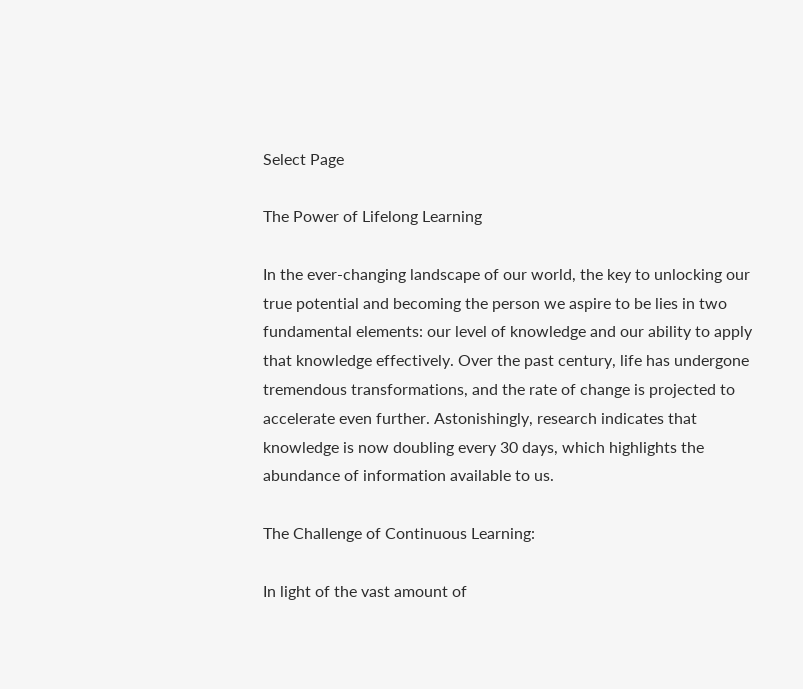Select Page

The Power of Lifelong Learning

In the ever-changing landscape of our world, the key to unlocking our true potential and becoming the person we aspire to be lies in two fundamental elements: our level of knowledge and our ability to apply that knowledge effectively. Over the past century, life has undergone tremendous transformations, and the rate of change is projected to accelerate even further. Astonishingly, research indicates that knowledge is now doubling every 30 days, which highlights the abundance of information available to us.

The Challenge of Continuous Learning:

In light of the vast amount of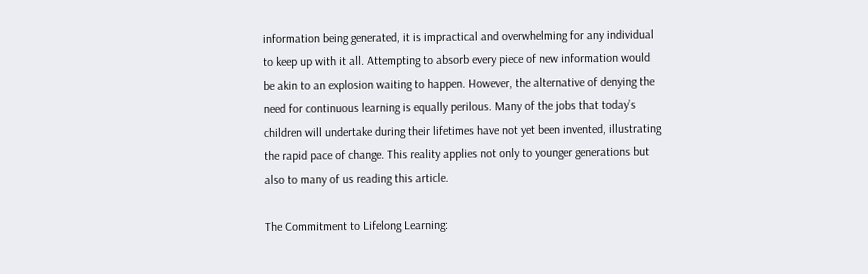information being generated, it is impractical and overwhelming for any individual to keep up with it all. Attempting to absorb every piece of new information would be akin to an explosion waiting to happen. However, the alternative of denying the need for continuous learning is equally perilous. Many of the jobs that today’s children will undertake during their lifetimes have not yet been invented, illustrating the rapid pace of change. This reality applies not only to younger generations but also to many of us reading this article.

The Commitment to Lifelong Learning: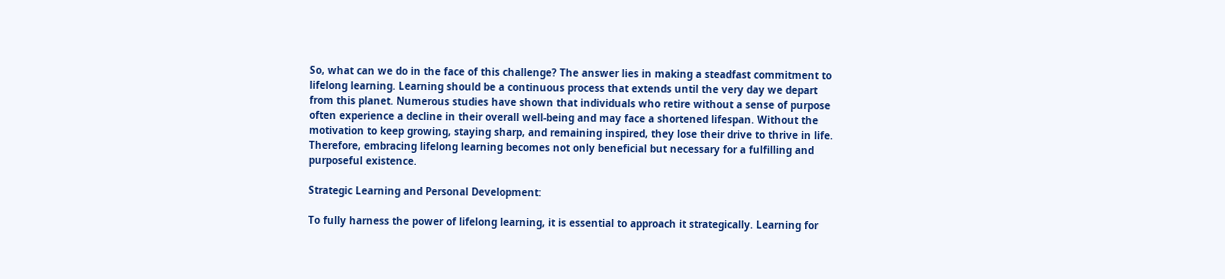So, what can we do in the face of this challenge? The answer lies in making a steadfast commitment to lifelong learning. Learning should be a continuous process that extends until the very day we depart from this planet. Numerous studies have shown that individuals who retire without a sense of purpose often experience a decline in their overall well-being and may face a shortened lifespan. Without the motivation to keep growing, staying sharp, and remaining inspired, they lose their drive to thrive in life. Therefore, embracing lifelong learning becomes not only beneficial but necessary for a fulfilling and purposeful existence.

Strategic Learning and Personal Development:

To fully harness the power of lifelong learning, it is essential to approach it strategically. Learning for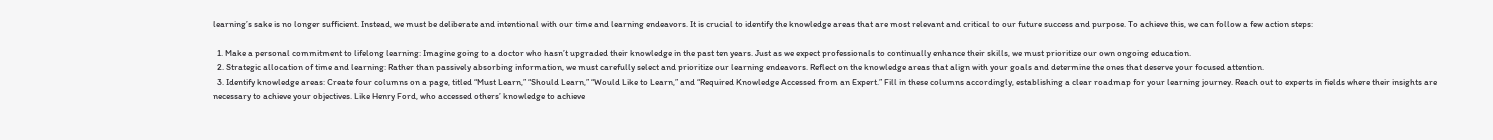learning’s sake is no longer sufficient. Instead, we must be deliberate and intentional with our time and learning endeavors. It is crucial to identify the knowledge areas that are most relevant and critical to our future success and purpose. To achieve this, we can follow a few action steps:

  1. Make a personal commitment to lifelong learning: Imagine going to a doctor who hasn’t upgraded their knowledge in the past ten years. Just as we expect professionals to continually enhance their skills, we must prioritize our own ongoing education.
  2. Strategic allocation of time and learning: Rather than passively absorbing information, we must carefully select and prioritize our learning endeavors. Reflect on the knowledge areas that align with your goals and determine the ones that deserve your focused attention.
  3. Identify knowledge areas: Create four columns on a page, titled “Must Learn,” “Should Learn,” “Would Like to Learn,” and “Required Knowledge Accessed from an Expert.” Fill in these columns accordingly, establishing a clear roadmap for your learning journey. Reach out to experts in fields where their insights are necessary to achieve your objectives. Like Henry Ford, who accessed others’ knowledge to achieve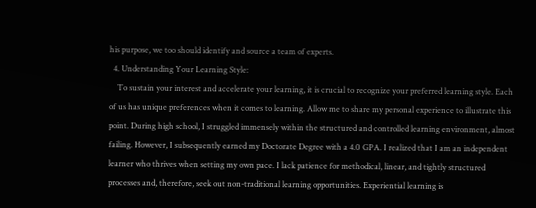his purpose, we too should identify and source a team of experts.
  4. Understanding Your Learning Style:
    To sustain your interest and accelerate your learning, it is crucial to recognize your preferred learning style. Each of us has unique preferences when it comes to learning. Allow me to share my personal experience to illustrate this point. During high school, I struggled immensely within the structured and controlled learning environment, almost failing. However, I subsequently earned my Doctorate Degree with a 4.0 GPA. I realized that I am an independent learner who thrives when setting my own pace. I lack patience for methodical, linear, and tightly structured processes and, therefore, seek out non-traditional learning opportunities. Experiential learning is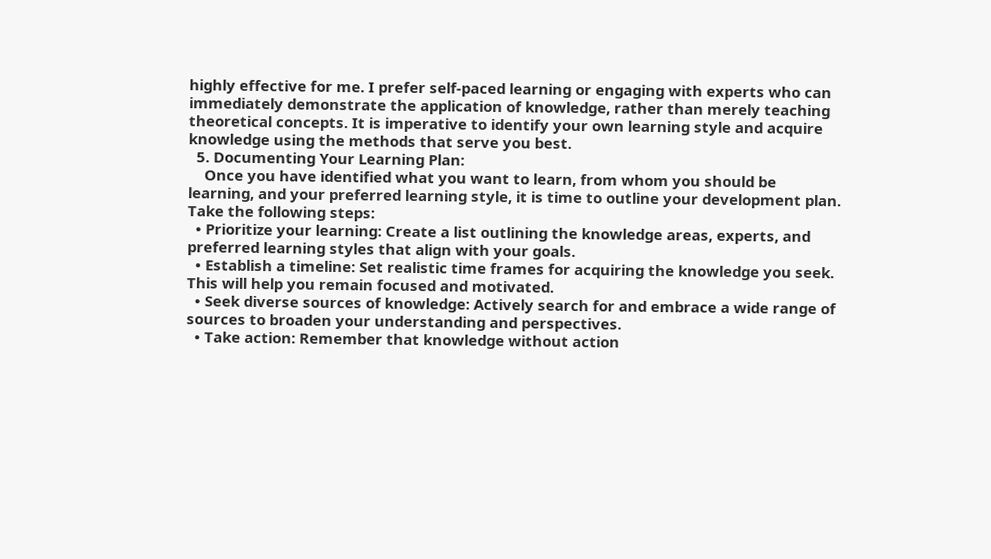highly effective for me. I prefer self-paced learning or engaging with experts who can immediately demonstrate the application of knowledge, rather than merely teaching theoretical concepts. It is imperative to identify your own learning style and acquire knowledge using the methods that serve you best.
  5. Documenting Your Learning Plan:
    Once you have identified what you want to learn, from whom you should be learning, and your preferred learning style, it is time to outline your development plan. Take the following steps:
  • Prioritize your learning: Create a list outlining the knowledge areas, experts, and preferred learning styles that align with your goals.
  • Establish a timeline: Set realistic time frames for acquiring the knowledge you seek. This will help you remain focused and motivated.
  • Seek diverse sources of knowledge: Actively search for and embrace a wide range of sources to broaden your understanding and perspectives.
  • Take action: Remember that knowledge without action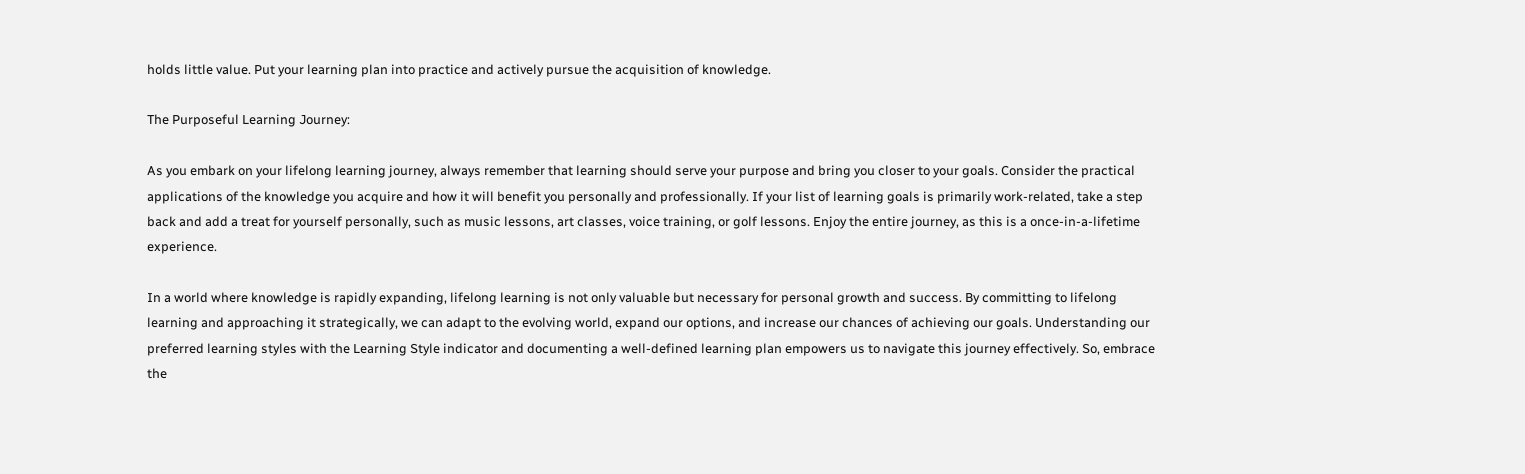holds little value. Put your learning plan into practice and actively pursue the acquisition of knowledge.

The Purposeful Learning Journey:

As you embark on your lifelong learning journey, always remember that learning should serve your purpose and bring you closer to your goals. Consider the practical applications of the knowledge you acquire and how it will benefit you personally and professionally. If your list of learning goals is primarily work-related, take a step back and add a treat for yourself personally, such as music lessons, art classes, voice training, or golf lessons. Enjoy the entire journey, as this is a once-in-a-lifetime experience.

In a world where knowledge is rapidly expanding, lifelong learning is not only valuable but necessary for personal growth and success. By committing to lifelong learning and approaching it strategically, we can adapt to the evolving world, expand our options, and increase our chances of achieving our goals. Understanding our preferred learning styles with the Learning Style indicator and documenting a well-defined learning plan empowers us to navigate this journey effectively. So, embrace the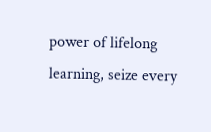power of lifelong learning, seize every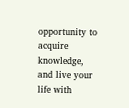opportunity to acquire knowledge, and live your life with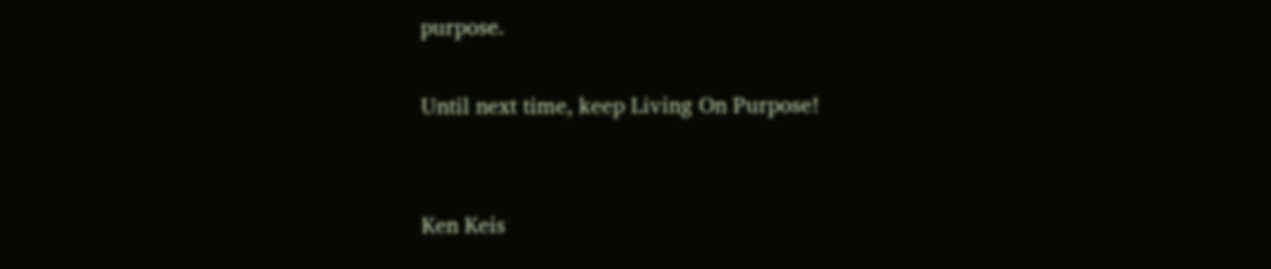purpose.

Until next time, keep Living On Purpose!


Ken Keis